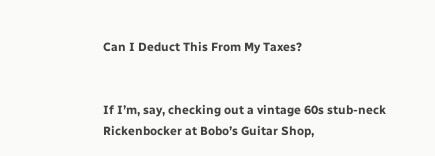Can I Deduct This From My Taxes?


If I’m, say, checking out a vintage 60s stub-neck Rickenbocker at Bobo’s Guitar Shop,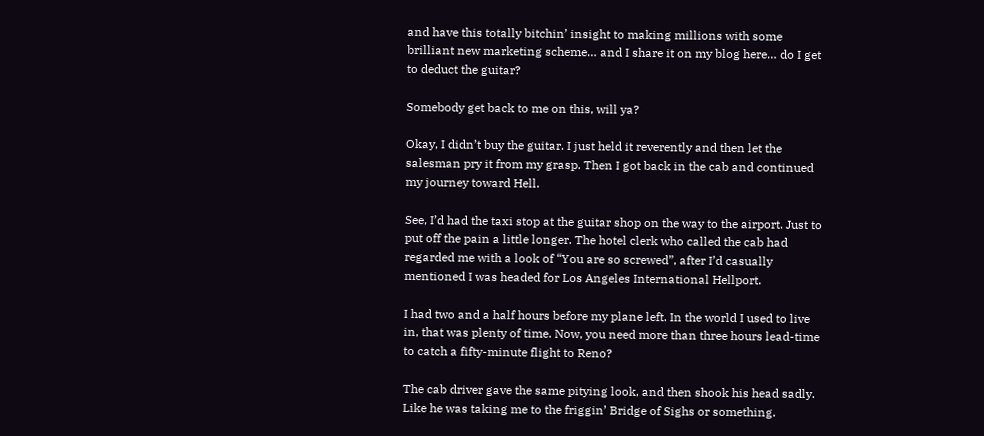and have this totally bitchin’ insight to making millions with some brilliant new marketing scheme… and I share it on my blog here… do I get to deduct the guitar?

Somebody get back to me on this, will ya?

Okay, I didn’t buy the guitar. I just held it reverently and then let the salesman pry it from my grasp. Then I got back in the cab and continued my journey toward Hell.

See, I’d had the taxi stop at the guitar shop on the way to the airport. Just to put off the pain a little longer. The hotel clerk who called the cab had regarded me with a look of “You are so screwed”, after I’d casually mentioned I was headed for Los Angeles International Hellport.

I had two and a half hours before my plane left. In the world I used to live in, that was plenty of time. Now, you need more than three hours lead-time to catch a fifty-minute flight to Reno?

The cab driver gave the same pitying look, and then shook his head sadly. Like he was taking me to the friggin’ Bridge of Sighs or something.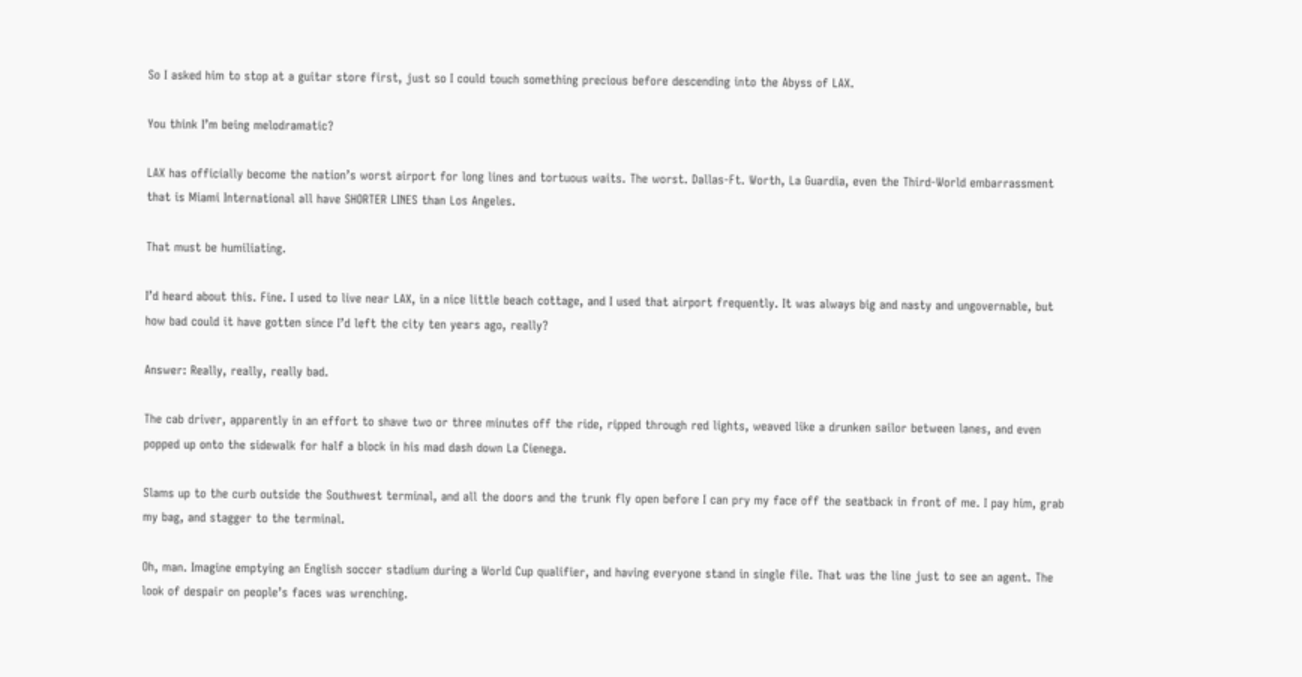So I asked him to stop at a guitar store first, just so I could touch something precious before descending into the Abyss of LAX.

You think I’m being melodramatic?

LAX has officially become the nation’s worst airport for long lines and tortuous waits. The worst. Dallas-Ft. Worth, La Guardia, even the Third-World embarrassment that is Miami International all have SHORTER LINES than Los Angeles.

That must be humiliating.

I’d heard about this. Fine. I used to live near LAX, in a nice little beach cottage, and I used that airport frequently. It was always big and nasty and ungovernable, but how bad could it have gotten since I’d left the city ten years ago, really?

Answer: Really, really, really bad.

The cab driver, apparently in an effort to shave two or three minutes off the ride, ripped through red lights, weaved like a drunken sailor between lanes, and even popped up onto the sidewalk for half a block in his mad dash down La Cienega.

Slams up to the curb outside the Southwest terminal, and all the doors and the trunk fly open before I can pry my face off the seatback in front of me. I pay him, grab my bag, and stagger to the terminal.

Oh, man. Imagine emptying an English soccer stadium during a World Cup qualifier, and having everyone stand in single file. That was the line just to see an agent. The look of despair on people’s faces was wrenching.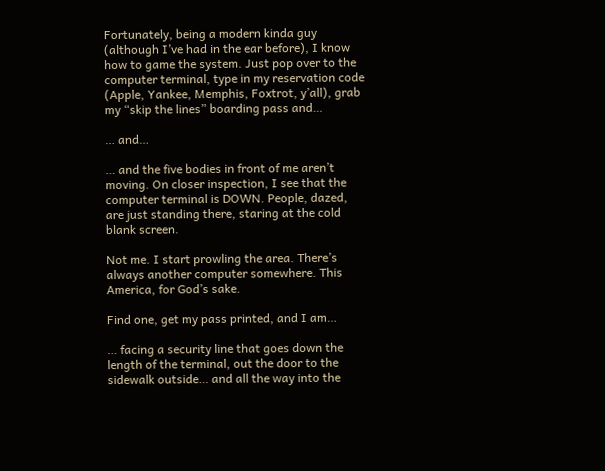Fortunately, being a modern kinda guy (although I’ve had in the ear before), I know how to game the system. Just pop over to the computer terminal, type in my reservation code (Apple, Yankee, Memphis, Foxtrot, y’all), grab my “skip the lines” boarding pass and…

… and…

… and the five bodies in front of me aren’t moving. On closer inspection, I see that the computer terminal is DOWN. People, dazed, are just standing there, staring at the cold blank screen.

Not me. I start prowling the area. There’s always another computer somewhere. This America, for God’s sake.

Find one, get my pass printed, and I am…

… facing a security line that goes down the length of the terminal, out the door to the sidewalk outside… and all the way into the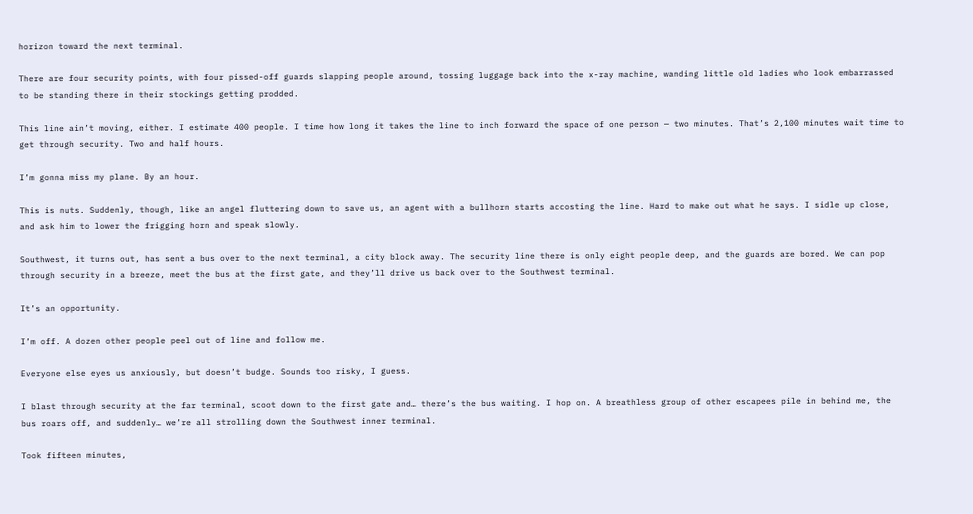horizon toward the next terminal.

There are four security points, with four pissed-off guards slapping people around, tossing luggage back into the x-ray machine, wanding little old ladies who look embarrassed to be standing there in their stockings getting prodded.

This line ain’t moving, either. I estimate 400 people. I time how long it takes the line to inch forward the space of one person — two minutes. That’s 2,100 minutes wait time to get through security. Two and half hours.

I’m gonna miss my plane. By an hour.

This is nuts. Suddenly, though, like an angel fluttering down to save us, an agent with a bullhorn starts accosting the line. Hard to make out what he says. I sidle up close, and ask him to lower the frigging horn and speak slowly.

Southwest, it turns out, has sent a bus over to the next terminal, a city block away. The security line there is only eight people deep, and the guards are bored. We can pop through security in a breeze, meet the bus at the first gate, and they’ll drive us back over to the Southwest terminal.

It’s an opportunity.

I’m off. A dozen other people peel out of line and follow me.

Everyone else eyes us anxiously, but doesn’t budge. Sounds too risky, I guess.

I blast through security at the far terminal, scoot down to the first gate and… there’s the bus waiting. I hop on. A breathless group of other escapees pile in behind me, the bus roars off, and suddenly… we’re all strolling down the Southwest inner terminal.

Took fifteen minutes,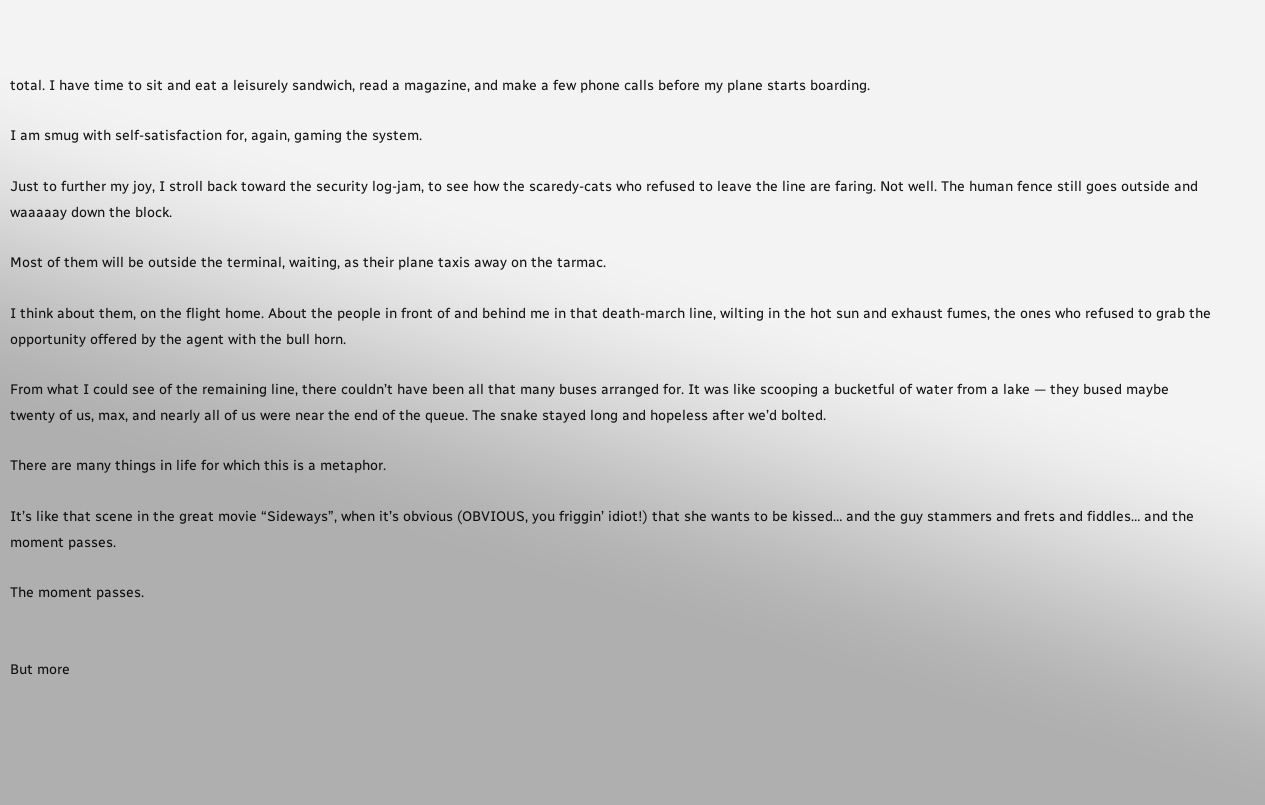total. I have time to sit and eat a leisurely sandwich, read a magazine, and make a few phone calls before my plane starts boarding.

I am smug with self-satisfaction for, again, gaming the system.

Just to further my joy, I stroll back toward the security log-jam, to see how the scaredy-cats who refused to leave the line are faring. Not well. The human fence still goes outside and waaaaay down the block.

Most of them will be outside the terminal, waiting, as their plane taxis away on the tarmac.

I think about them, on the flight home. About the people in front of and behind me in that death-march line, wilting in the hot sun and exhaust fumes, the ones who refused to grab the opportunity offered by the agent with the bull horn.

From what I could see of the remaining line, there couldn’t have been all that many buses arranged for. It was like scooping a bucketful of water from a lake — they bused maybe twenty of us, max, and nearly all of us were near the end of the queue. The snake stayed long and hopeless after we’d bolted.

There are many things in life for which this is a metaphor.

It’s like that scene in the great movie “Sideways”, when it’s obvious (OBVIOUS, you friggin’ idiot!) that she wants to be kissed… and the guy stammers and frets and fiddles… and the moment passes.

The moment passes.


But more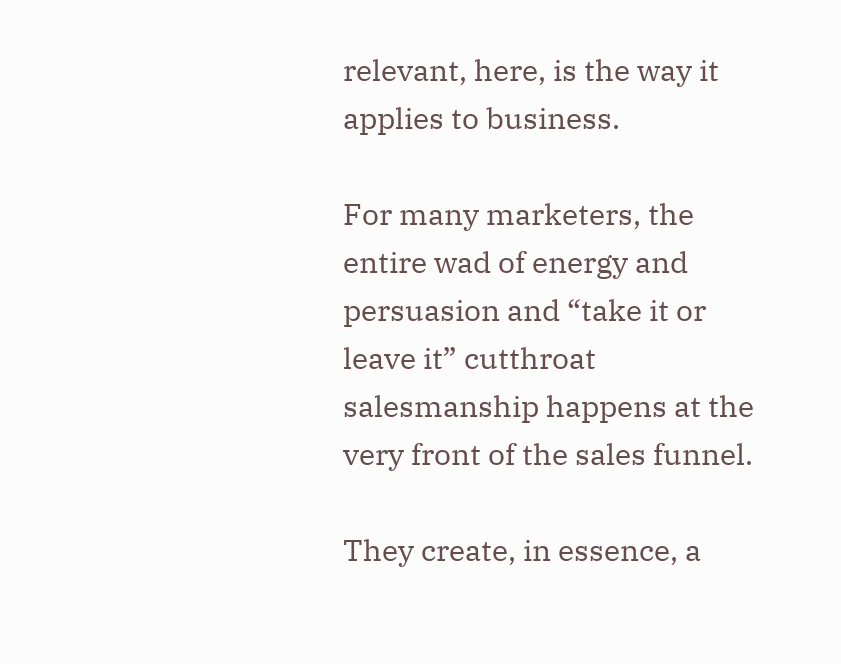relevant, here, is the way it applies to business.

For many marketers, the entire wad of energy and persuasion and “take it or leave it” cutthroat salesmanship happens at the very front of the sales funnel.

They create, in essence, a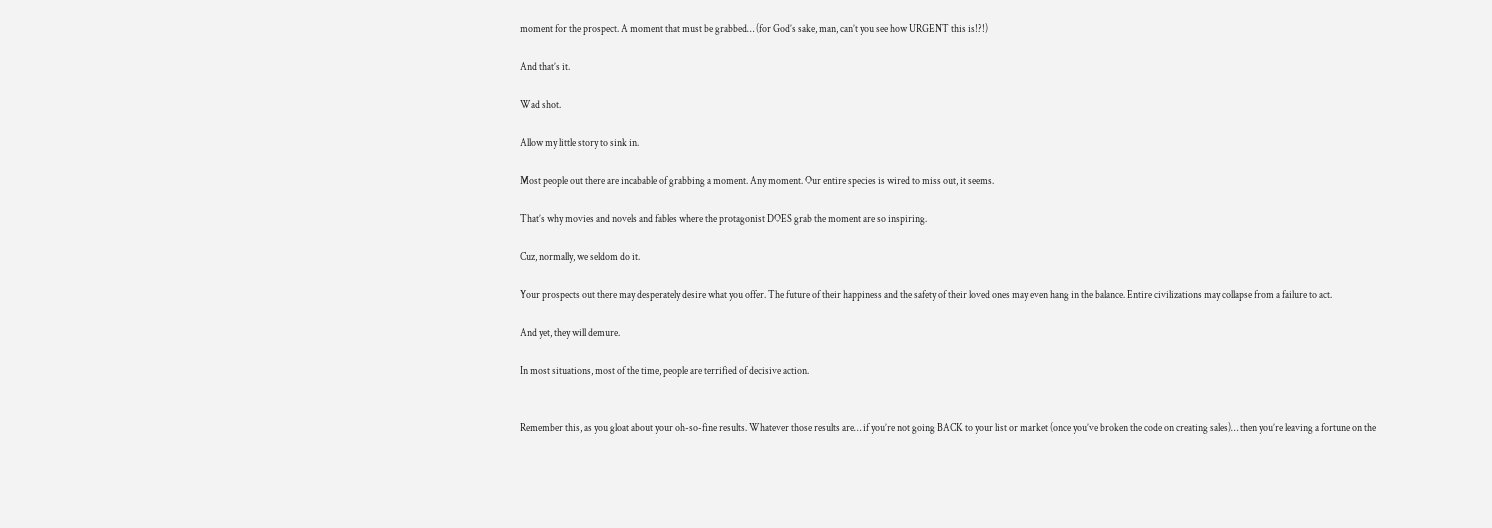moment for the prospect. A moment that must be grabbed… (for God’s sake, man, can’t you see how URGENT this is!?!)

And that’s it.

Wad shot.

Allow my little story to sink in.

Most people out there are incabable of grabbing a moment. Any moment. Our entire species is wired to miss out, it seems.

That’s why movies and novels and fables where the protagonist DOES grab the moment are so inspiring.

Cuz, normally, we seldom do it.

Your prospects out there may desperately desire what you offer. The future of their happiness and the safety of their loved ones may even hang in the balance. Entire civilizations may collapse from a failure to act.

And yet, they will demure.

In most situations, most of the time, people are terrified of decisive action.


Remember this, as you gloat about your oh-so-fine results. Whatever those results are… if you’re not going BACK to your list or market (once you’ve broken the code on creating sales)… then you’re leaving a fortune on the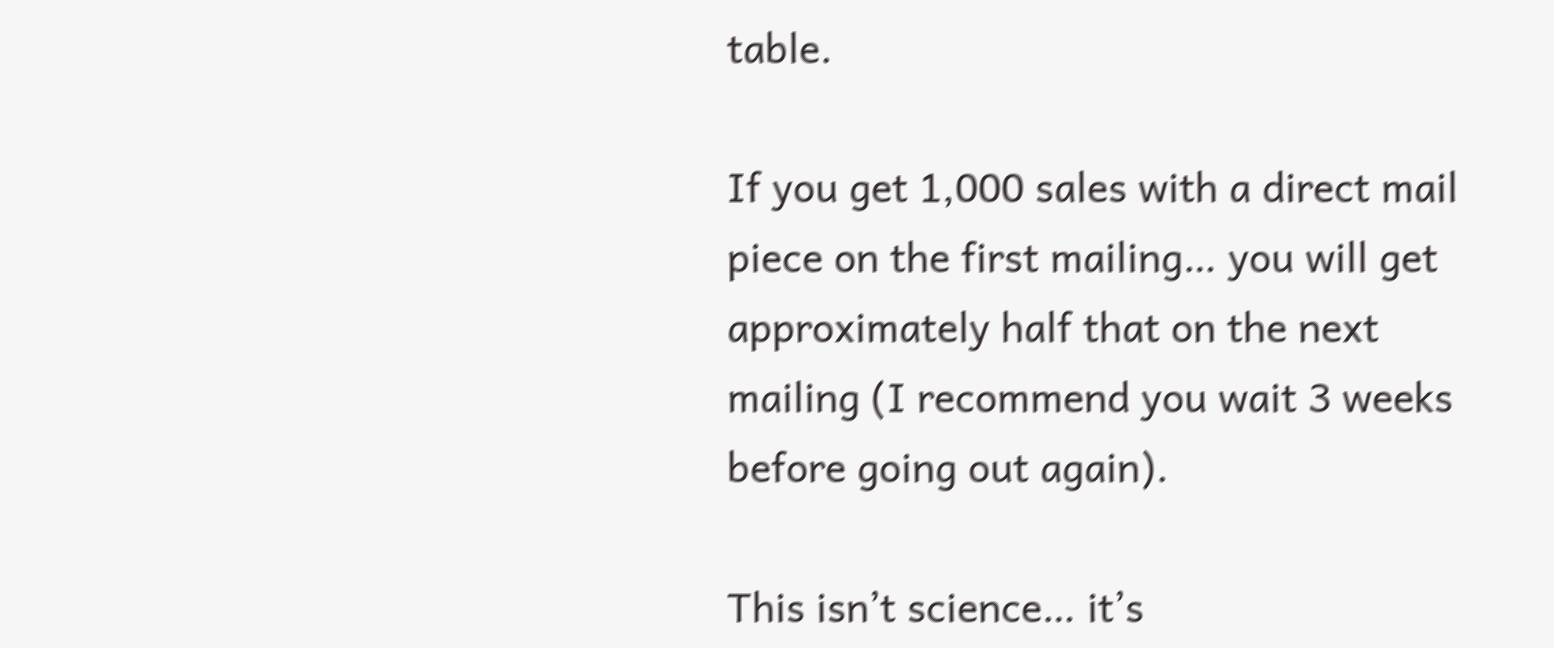table.

If you get 1,000 sales with a direct mail piece on the first mailing… you will get approximately half that on the next mailing (I recommend you wait 3 weeks before going out again).

This isn’t science… it’s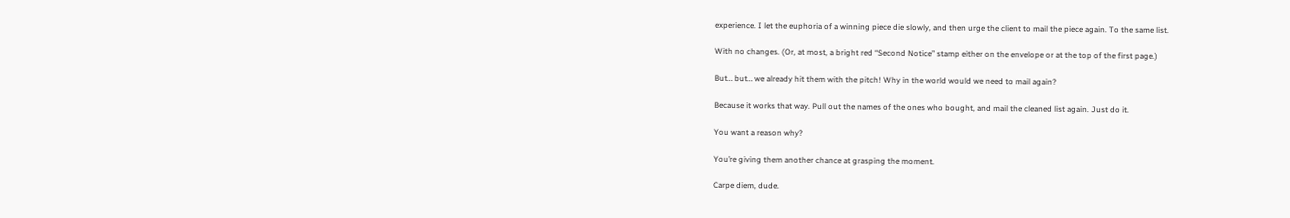experience. I let the euphoria of a winning piece die slowly, and then urge the client to mail the piece again. To the same list.

With no changes. (Or, at most, a bright red “Second Notice” stamp either on the envelope or at the top of the first page.)

But… but… we already hit them with the pitch! Why in the world would we need to mail again?

Because it works that way. Pull out the names of the ones who bought, and mail the cleaned list again. Just do it.

You want a reason why?

You’re giving them another chance at grasping the moment.

Carpe diem, dude.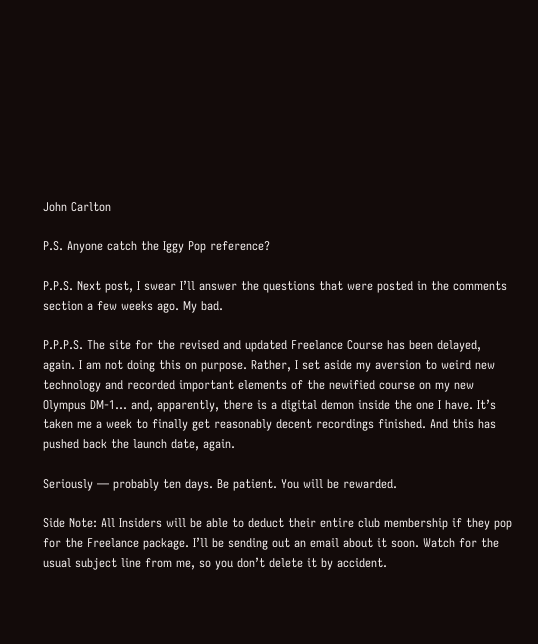John Carlton

P.S. Anyone catch the Iggy Pop reference?

P.P.S. Next post, I swear I’ll answer the questions that were posted in the comments section a few weeks ago. My bad.

P.P.P.S. The site for the revised and updated Freelance Course has been delayed, again. I am not doing this on purpose. Rather, I set aside my aversion to weird new technology and recorded important elements of the newified course on my new Olympus DM-1… and, apparently, there is a digital demon inside the one I have. It’s taken me a week to finally get reasonably decent recordings finished. And this has pushed back the launch date, again.

Seriously — probably ten days. Be patient. You will be rewarded.

Side Note: All Insiders will be able to deduct their entire club membership if they pop for the Freelance package. I’ll be sending out an email about it soon. Watch for the usual subject line from me, so you don’t delete it by accident.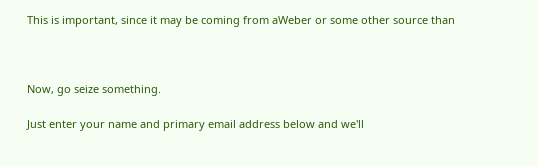This is important, since it may be coming from aWeber or some other source than



Now, go seize something.

Just enter your name and primary email address below and we'll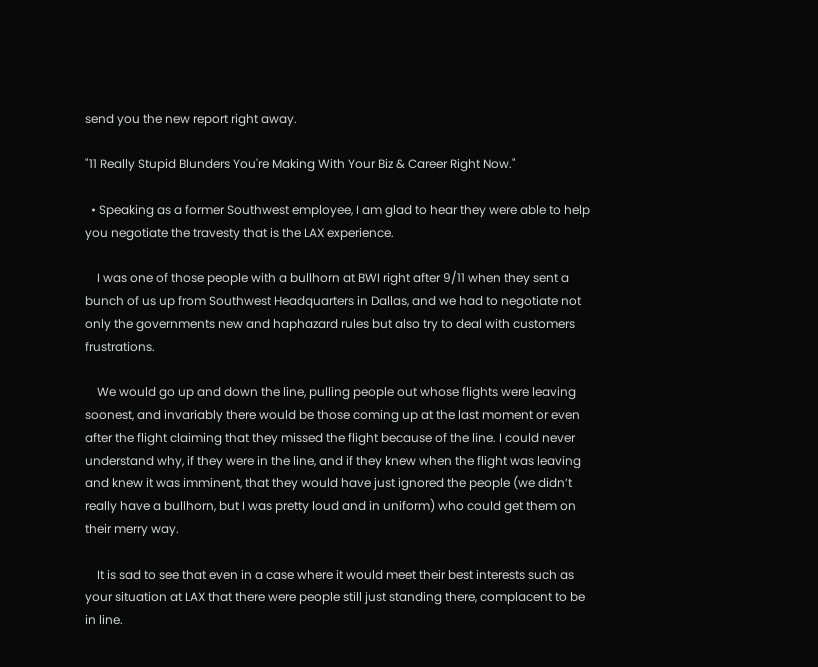send you the new report right away.

"11 Really Stupid Blunders You're Making With Your Biz & Career Right Now."

  • Speaking as a former Southwest employee, I am glad to hear they were able to help you negotiate the travesty that is the LAX experience.

    I was one of those people with a bullhorn at BWI right after 9/11 when they sent a bunch of us up from Southwest Headquarters in Dallas, and we had to negotiate not only the governments new and haphazard rules but also try to deal with customers frustrations.

    We would go up and down the line, pulling people out whose flights were leaving soonest, and invariably there would be those coming up at the last moment or even after the flight claiming that they missed the flight because of the line. I could never understand why, if they were in the line, and if they knew when the flight was leaving and knew it was imminent, that they would have just ignored the people (we didn’t really have a bullhorn, but I was pretty loud and in uniform) who could get them on their merry way.

    It is sad to see that even in a case where it would meet their best interests such as your situation at LAX that there were people still just standing there, complacent to be in line.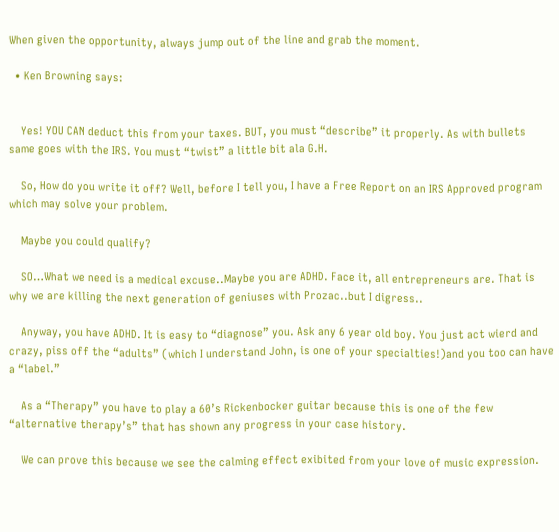When given the opportunity, always jump out of the line and grab the moment.

  • Ken Browning says:


    Yes! YOU CAN deduct this from your taxes. BUT, you must “describe” it properly. As with bullets same goes with the IRS. You must “twist” a little bit ala G.H.

    So, How do you write it off? Well, before I tell you, I have a Free Report on an IRS Approved program which may solve your problem.

    Maybe you could qualify?

    SO…What we need is a medical excuse..Maybe you are ADHD. Face it, all entrepreneurs are. That is why we are killing the next generation of geniuses with Prozac..but I digress..

    Anyway, you have ADHD. It is easy to “diagnose” you. Ask any 6 year old boy. You just act wierd and crazy, piss off the “adults” (which I understand John, is one of your specialties!)and you too can have a “label.”

    As a “Therapy” you have to play a 60’s Rickenbocker guitar because this is one of the few “alternative therapy’s” that has shown any progress in your case history.

    We can prove this because we see the calming effect exibited from your love of music expression.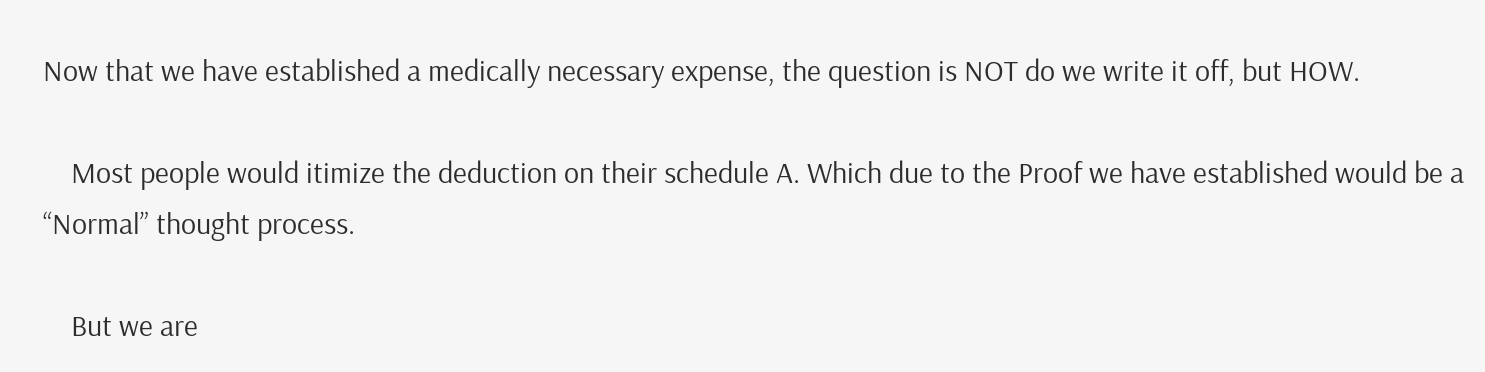Now that we have established a medically necessary expense, the question is NOT do we write it off, but HOW.

    Most people would itimize the deduction on their schedule A. Which due to the Proof we have established would be a “Normal” thought process.

    But we are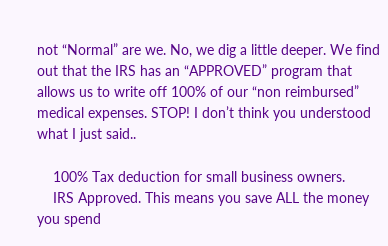not “Normal” are we. No, we dig a little deeper. We find out that the IRS has an “APPROVED” program that allows us to write off 100% of our “non reimbursed” medical expenses. STOP! I don’t think you understood what I just said..

    100% Tax deduction for small business owners.
    IRS Approved. This means you save ALL the money you spend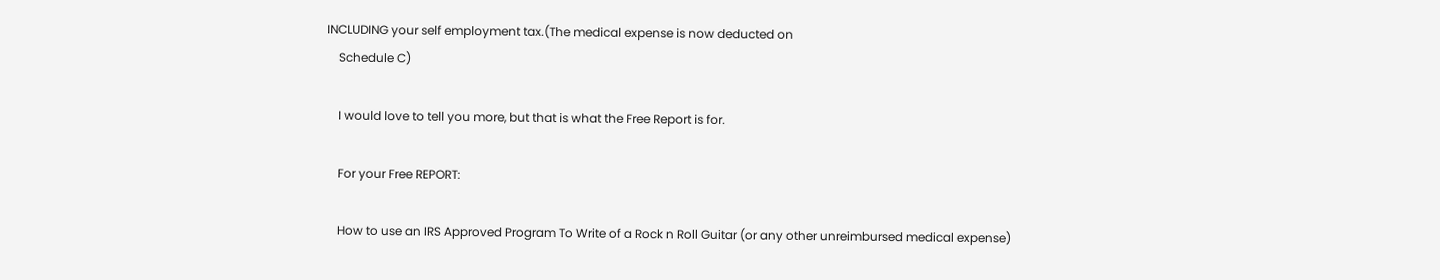INCLUDING your self employment tax.(The medical expense is now deducted on
    Schedule C)

    I would love to tell you more, but that is what the Free Report is for.

    For your Free REPORT:

    How to use an IRS Approved Program To Write of a Rock n Roll Guitar (or any other unreimbursed medical expense)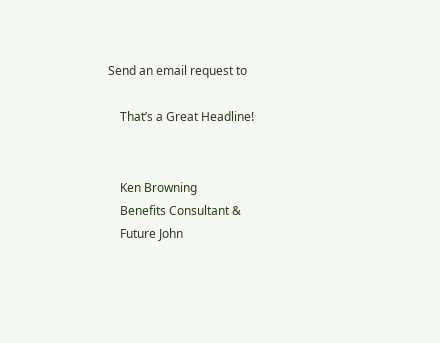Send an email request to

    That’s a Great Headline!


    Ken Browning
    Benefits Consultant &
    Future John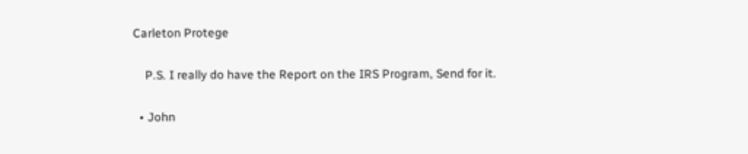Carleton Protege

    P.S. I really do have the Report on the IRS Program, Send for it.

  • John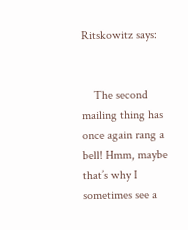Ritskowitz says:


    The second mailing thing has once again rang a bell! Hmm, maybe that’s why I sometimes see a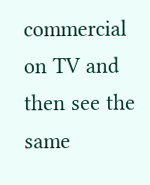commercial on TV and then see the same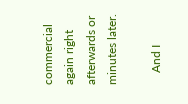commercial again right afterwards or minutes later.

    And I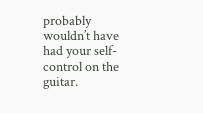probably wouldn’t have had your self-control on the guitar.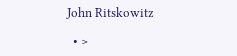John Ritskowitz

  • >